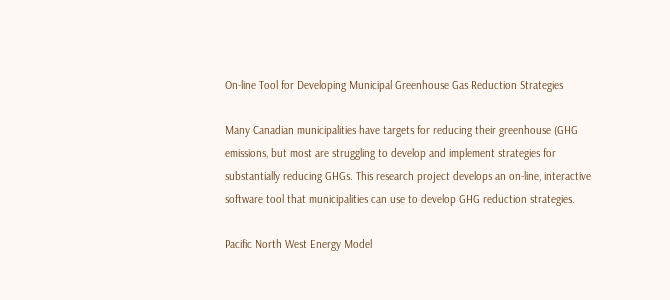On-line Tool for Developing Municipal Greenhouse Gas Reduction Strategies

Many Canadian municipalities have targets for reducing their greenhouse (GHG emissions, but most are struggling to develop and implement strategies for substantially reducing GHGs. This research project develops an on-line, interactive software tool that municipalities can use to develop GHG reduction strategies.

Pacific North West Energy Model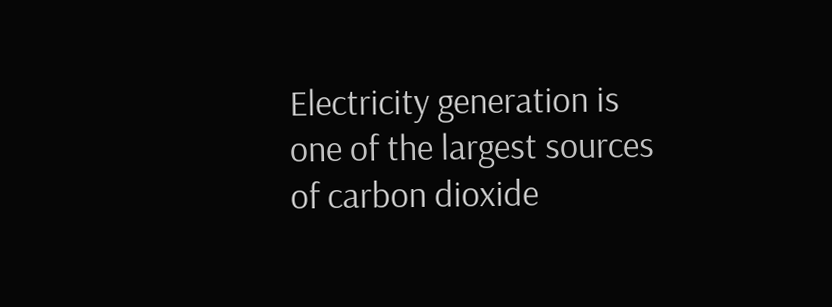Electricity generation is one of the largest sources of carbon dioxide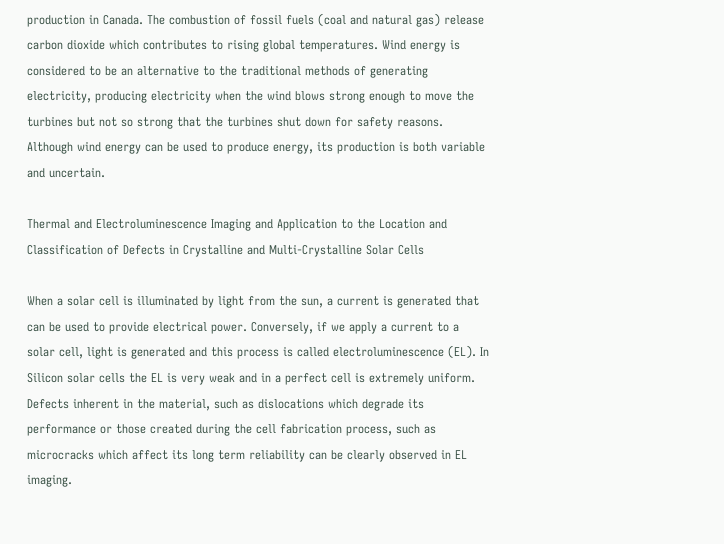production in Canada. The combustion of fossil fuels (coal and natural gas) release carbon dioxide which contributes to rising global temperatures. Wind energy is considered to be an alternative to the traditional methods of generating electricity, producing electricity when the wind blows strong enough to move the turbines but not so strong that the turbines shut down for safety reasons. Although wind energy can be used to produce energy, its production is both variable and uncertain.

Thermal and Electroluminescence Imaging and Application to the Location and Classification of Defects in Crystalline and Multi-Crystalline Solar Cells

When a solar cell is illuminated by light from the sun, a current is generated that can be used to provide electrical power. Conversely, if we apply a current to a solar cell, light is generated and this process is called electroluminescence (EL). In Silicon solar cells the EL is very weak and in a perfect cell is extremely uniform. Defects inherent in the material, such as dislocations which degrade its performance or those created during the cell fabrication process, such as microcracks which affect its long term reliability can be clearly observed in EL imaging.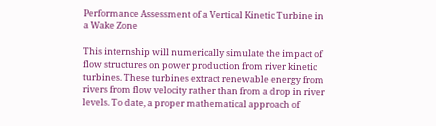Performance Assessment of a Vertical Kinetic Turbine in a Wake Zone

This internship will numerically simulate the impact of flow structures on power production from river kinetic turbines. These turbines extract renewable energy from rivers from flow velocity rather than from a drop in river levels. To date, a proper mathematical approach of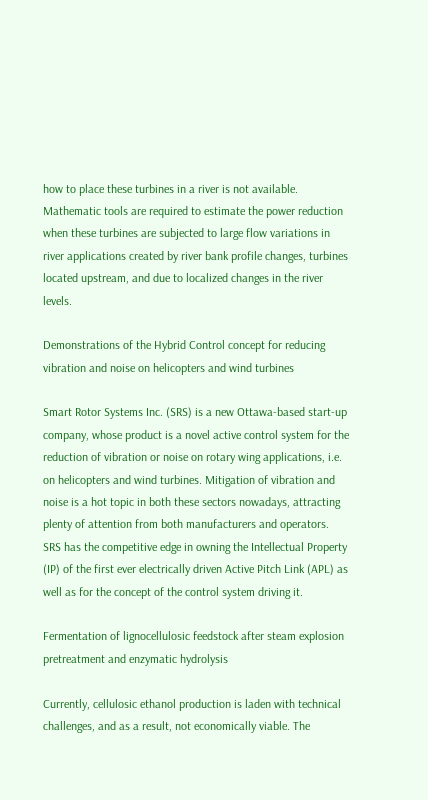how to place these turbines in a river is not available. Mathematic tools are required to estimate the power reduction when these turbines are subjected to large flow variations in river applications created by river bank profile changes, turbines located upstream, and due to localized changes in the river levels.

Demonstrations of the Hybrid Control concept for reducing vibration and noise on helicopters and wind turbines

Smart Rotor Systems Inc. (SRS) is a new Ottawa-based start-up company, whose product is a novel active control system for the reduction of vibration or noise on rotary wing applications, i.e. on helicopters and wind turbines. Mitigation of vibration and noise is a hot topic in both these sectors nowadays, attracting plenty of attention from both manufacturers and operators. SRS has the competitive edge in owning the Intellectual Property (IP) of the first ever electrically driven Active Pitch Link (APL) as well as for the concept of the control system driving it.

Fermentation of lignocellulosic feedstock after steam explosion pretreatment and enzymatic hydrolysis

Currently, cellulosic ethanol production is laden with technical challenges, and as a result, not economically viable. The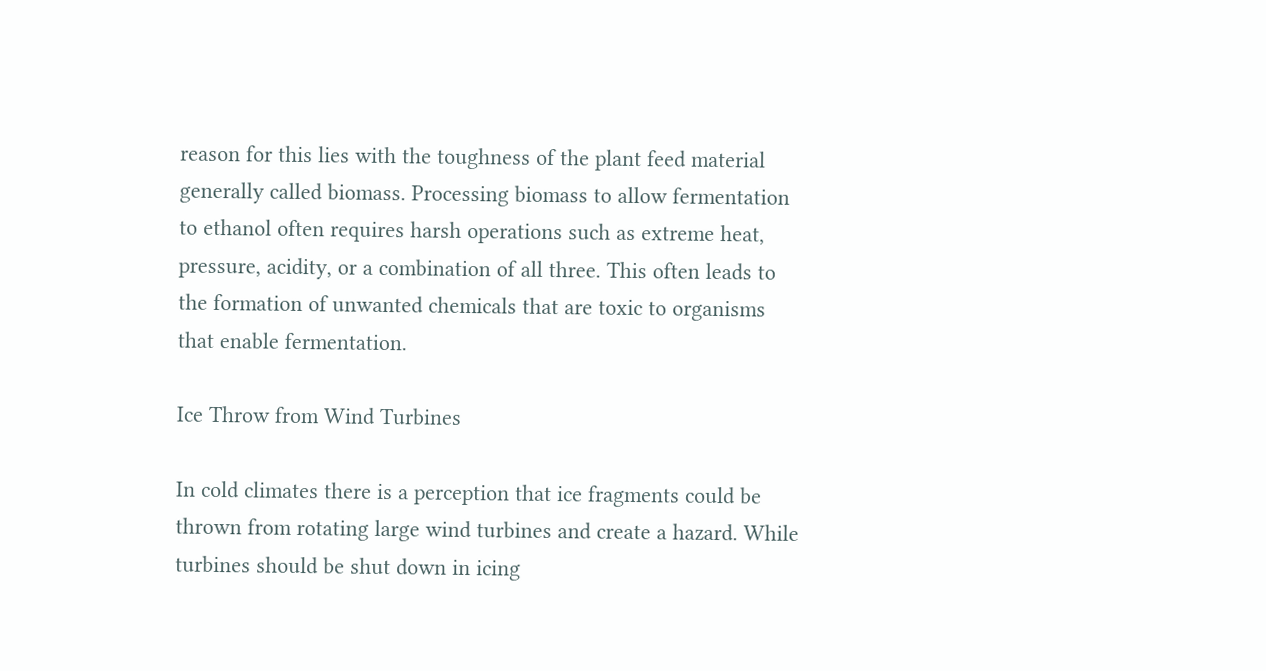reason for this lies with the toughness of the plant feed material generally called biomass. Processing biomass to allow fermentation to ethanol often requires harsh operations such as extreme heat, pressure, acidity, or a combination of all three. This often leads to the formation of unwanted chemicals that are toxic to organisms that enable fermentation.

Ice Throw from Wind Turbines

In cold climates there is a perception that ice fragments could be thrown from rotating large wind turbines and create a hazard. While turbines should be shut down in icing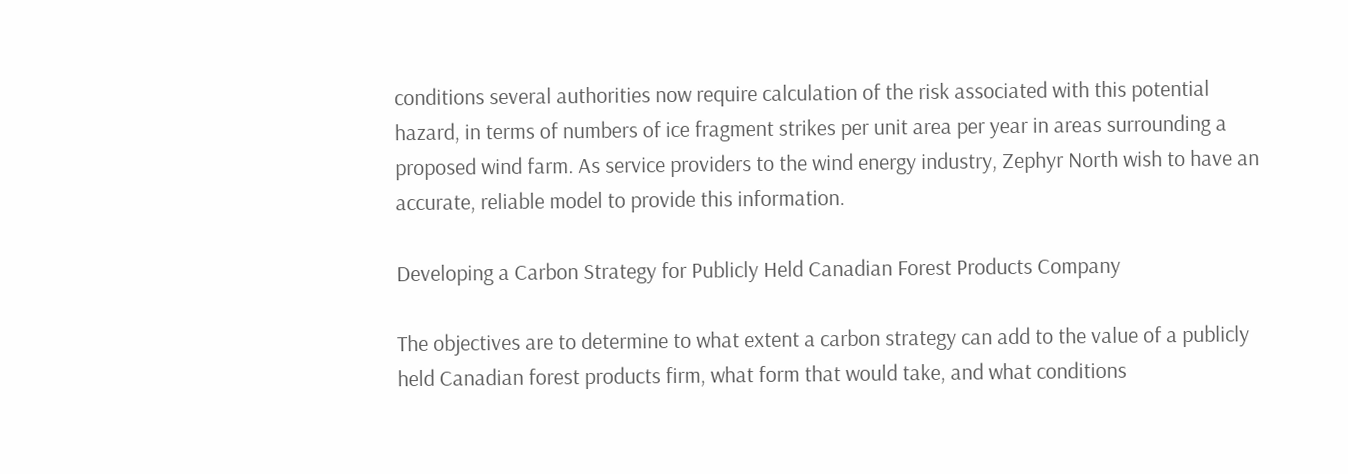conditions several authorities now require calculation of the risk associated with this potential hazard, in terms of numbers of ice fragment strikes per unit area per year in areas surrounding a proposed wind farm. As service providers to the wind energy industry, Zephyr North wish to have an accurate, reliable model to provide this information.

Developing a Carbon Strategy for Publicly Held Canadian Forest Products Company

The objectives are to determine to what extent a carbon strategy can add to the value of a publicly held Canadian forest products firm, what form that would take, and what conditions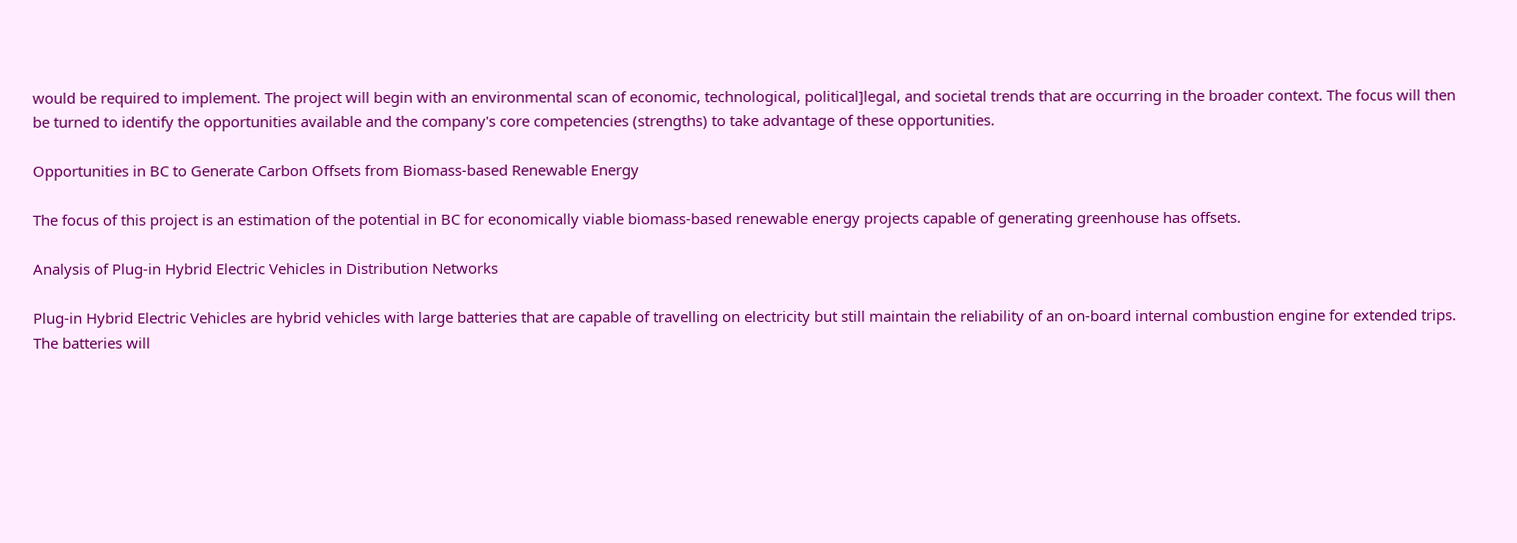would be required to implement. The project will begin with an environmental scan of economic, technological, political]legal, and societal trends that are occurring in the broader context. The focus will then be turned to identify the opportunities available and the company's core competencies (strengths) to take advantage of these opportunities.

Opportunities in BC to Generate Carbon Offsets from Biomass-based Renewable Energy

The focus of this project is an estimation of the potential in BC for economically viable biomass-based renewable energy projects capable of generating greenhouse has offsets.

Analysis of Plug-in Hybrid Electric Vehicles in Distribution Networks

Plug-in Hybrid Electric Vehicles are hybrid vehicles with large batteries that are capable of travelling on electricity but still maintain the reliability of an on‐board internal combustion engine for extended trips. The batteries will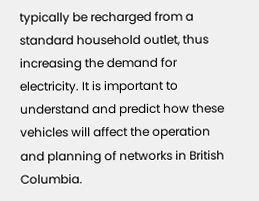typically be recharged from a standard household outlet, thus increasing the demand for electricity. It is important to understand and predict how these vehicles will affect the operation and planning of networks in British Columbia.